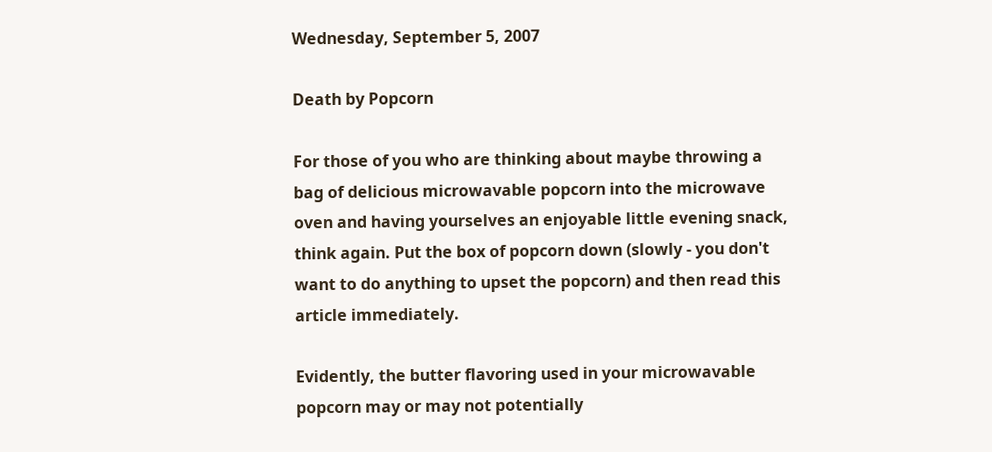Wednesday, September 5, 2007

Death by Popcorn

For those of you who are thinking about maybe throwing a bag of delicious microwavable popcorn into the microwave oven and having yourselves an enjoyable little evening snack, think again. Put the box of popcorn down (slowly - you don't want to do anything to upset the popcorn) and then read this article immediately.

Evidently, the butter flavoring used in your microwavable popcorn may or may not potentially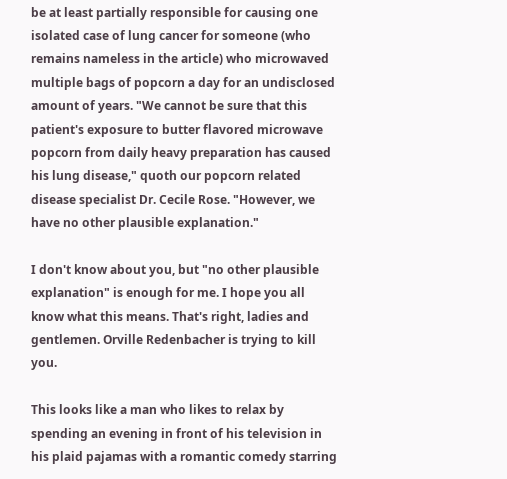be at least partially responsible for causing one isolated case of lung cancer for someone (who remains nameless in the article) who microwaved multiple bags of popcorn a day for an undisclosed amount of years. "We cannot be sure that this patient's exposure to butter flavored microwave popcorn from daily heavy preparation has caused his lung disease," quoth our popcorn related disease specialist Dr. Cecile Rose. "However, we have no other plausible explanation."

I don't know about you, but "no other plausible explanation" is enough for me. I hope you all know what this means. That's right, ladies and gentlemen. Orville Redenbacher is trying to kill you.

This looks like a man who likes to relax by spending an evening in front of his television in his plaid pajamas with a romantic comedy starring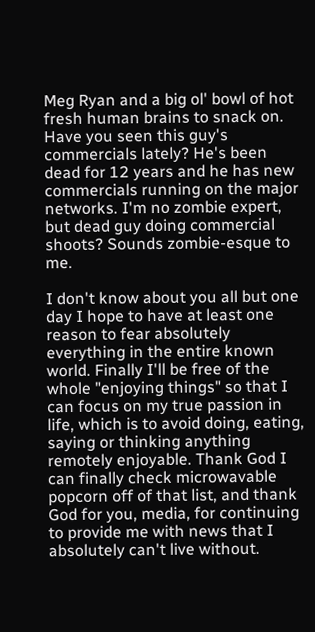Meg Ryan and a big ol' bowl of hot fresh human brains to snack on. Have you seen this guy's commercials lately? He's been dead for 12 years and he has new commercials running on the major networks. I'm no zombie expert, but dead guy doing commercial shoots? Sounds zombie-esque to me.

I don't know about you all but one day I hope to have at least one reason to fear absolutely everything in the entire known world. Finally I'll be free of the whole "enjoying things" so that I can focus on my true passion in life, which is to avoid doing, eating, saying or thinking anything remotely enjoyable. Thank God I can finally check microwavable popcorn off of that list, and thank God for you, media, for continuing to provide me with news that I absolutely can't live without.